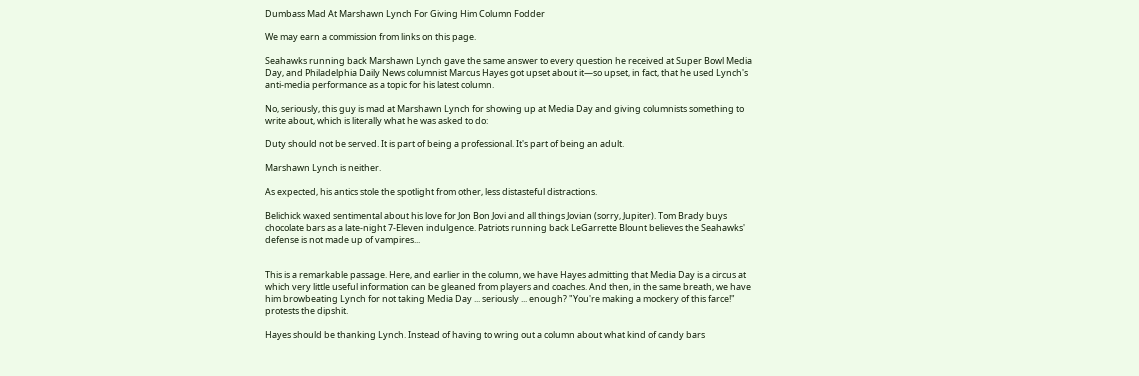Dumbass Mad At Marshawn Lynch For Giving Him Column Fodder

We may earn a commission from links on this page.

Seahawks running back Marshawn Lynch gave the same answer to every question he received at Super Bowl Media Day, and Philadelphia Daily News columnist Marcus Hayes got upset about it—so upset, in fact, that he used Lynch's anti-media performance as a topic for his latest column.

No, seriously, this guy is mad at Marshawn Lynch for showing up at Media Day and giving columnists something to write about, which is literally what he was asked to do:

Duty should not be served. It is part of being a professional. It's part of being an adult.

Marshawn Lynch is neither.

As expected, his antics stole the spotlight from other, less distasteful distractions.

Belichick waxed sentimental about his love for Jon Bon Jovi and all things Jovian (sorry, Jupiter). Tom Brady buys chocolate bars as a late-night 7-Eleven indulgence. Patriots running back LeGarrette Blount believes the Seahawks' defense is not made up of vampires...


This is a remarkable passage. Here, and earlier in the column, we have Hayes admitting that Media Day is a circus at which very little useful information can be gleaned from players and coaches. And then, in the same breath, we have him browbeating Lynch for not taking Media Day ... seriously ... enough? "You're making a mockery of this farce!" protests the dipshit.

Hayes should be thanking Lynch. Instead of having to wring out a column about what kind of candy bars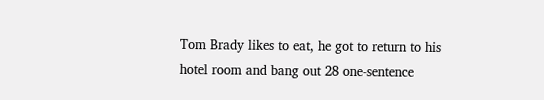Tom Brady likes to eat, he got to return to his hotel room and bang out 28 one-sentence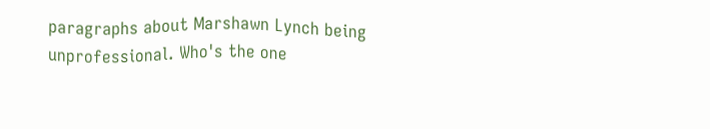paragraphs about Marshawn Lynch being unprofessional. Who's the one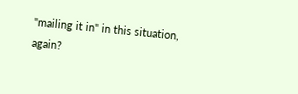"mailing it in" in this situation, again?